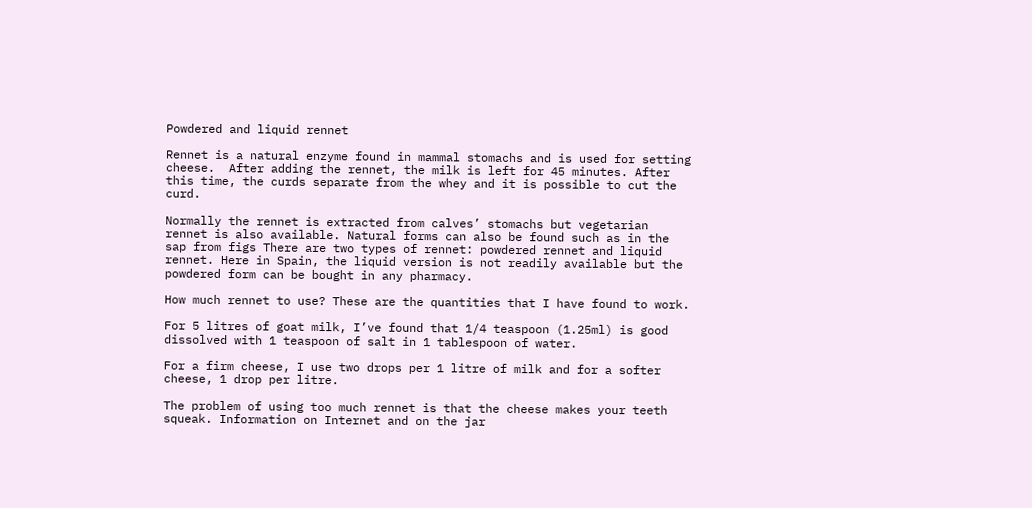Powdered and liquid rennet

Rennet is a natural enzyme found in mammal stomachs and is used for setting cheese.  After adding the rennet, the milk is left for 45 minutes. After this time, the curds separate from the whey and it is possible to cut the curd.

Normally the rennet is extracted from calves’ stomachs but vegetarian rennet is also available. Natural forms can also be found such as in the sap from figs There are two types of rennet: powdered rennet and liquid rennet. Here in Spain, the liquid version is not readily available but the powdered form can be bought in any pharmacy.

How much rennet to use? These are the quantities that I have found to work.

For 5 litres of goat milk, I’ve found that 1/4 teaspoon (1.25ml) is good dissolved with 1 teaspoon of salt in 1 tablespoon of water.

For a firm cheese, I use two drops per 1 litre of milk and for a softer cheese, 1 drop per litre.

The problem of using too much rennet is that the cheese makes your teeth squeak. Information on Internet and on the jar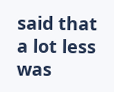said that a lot less was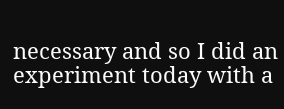necessary and so I did an experiment today with a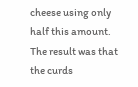cheese using only half this amount. The result was that the curds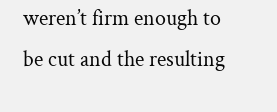weren’t firm enough to be cut and the resulting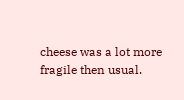cheese was a lot more fragile then usual.